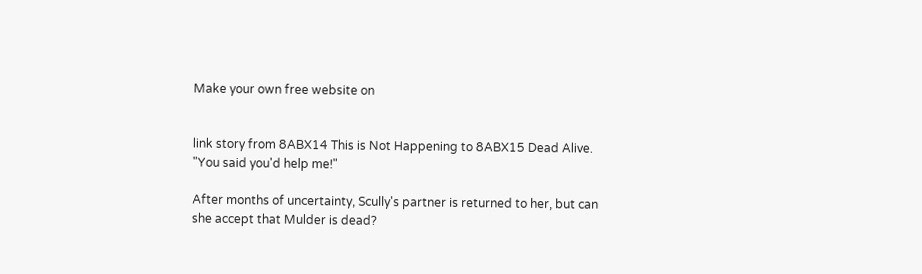Make your own free website on


link story from 8ABX14 This is Not Happening to 8ABX15 Dead Alive.
"You said you'd help me!"

After months of uncertainty, Scully's partner is returned to her, but can she accept that Mulder is dead?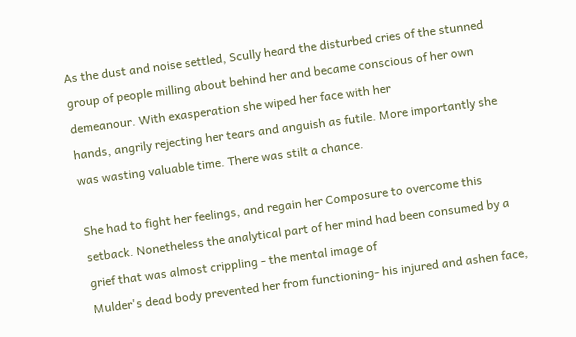As the dust and noise settled, Scully heard the disturbed cries of the stunned group of people milling about behind her and became conscious of her own demeanour. With exasperation she wiped her face with her
hands, angrily rejecting her tears and anguish as futile. More importantly she was wasting valuable time. There was stilt a chance.

She had to fight her feelings, and regain her Composure to overcome this setback. Nonetheless the analytical part of her mind had been consumed by a grief that was almost crippling - the mental image of
Mulder's dead body prevented her from functioning- his injured and ashen face,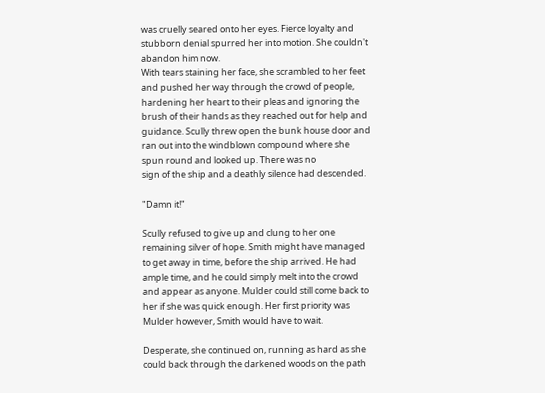was cruelly seared onto her eyes. Fierce loyalty and
stubborn denial spurred her into motion. She couldn't abandon him now.
With tears staining her face, she scrambled to her feet and pushed her way through the crowd of people, hardening her heart to their pleas and ignoring the brush of their hands as they reached out for help and
guidance. Scully threw open the bunk house door and ran out into the windblown compound where she spun round and looked up. There was no
sign of the ship and a deathly silence had descended.

"Damn it!"

Scully refused to give up and clung to her one remaining silver of hope. Smith might have managed to get away in time, before the ship arrived. He had ample time, and he could simply melt into the crowd and appear as anyone. Mulder could still come back to her if she was quick enough. Her first priority was Mulder however, Smith would have to wait.

Desperate, she continued on, running as hard as she could back through the darkened woods on the path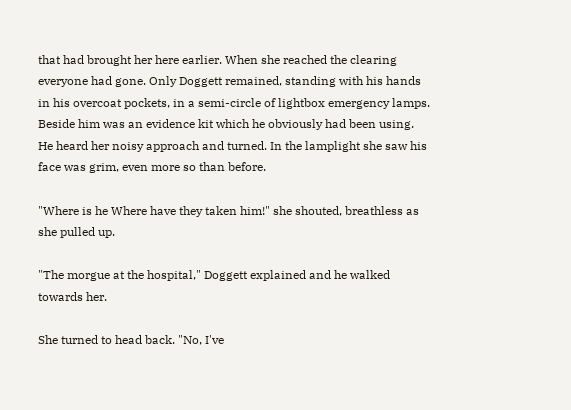that had brought her here earlier. When she reached the clearing everyone had gone. Only Doggett remained, standing with his hands in his overcoat pockets, in a semi-circle of lightbox emergency lamps. Beside him was an evidence kit which he obviously had been using. He heard her noisy approach and turned. In the lamplight she saw his face was grim, even more so than before.

"Where is he Where have they taken him!" she shouted, breathless as she pulled up.

"The morgue at the hospital," Doggett explained and he walked
towards her.

She turned to head back. "No, I've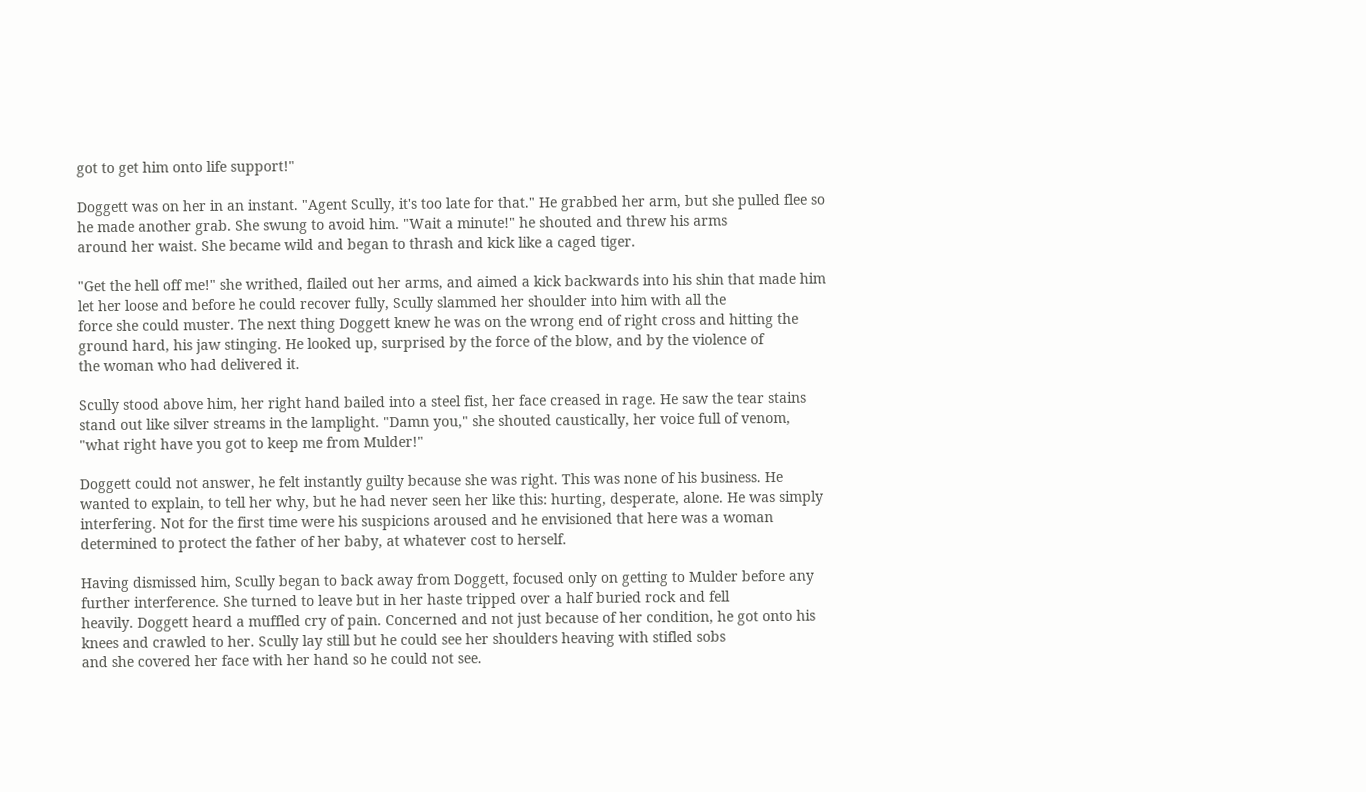got to get him onto life support!"

Doggett was on her in an instant. "Agent Scully, it's too late for that." He grabbed her arm, but she pulled flee so he made another grab. She swung to avoid him. "Wait a minute!" he shouted and threw his arms
around her waist. She became wild and began to thrash and kick like a caged tiger.

"Get the hell off me!" she writhed, flailed out her arms, and aimed a kick backwards into his shin that made him let her loose and before he could recover fully, Scully slammed her shoulder into him with all the
force she could muster. The next thing Doggett knew he was on the wrong end of right cross and hitting the ground hard, his jaw stinging. He looked up, surprised by the force of the blow, and by the violence of
the woman who had delivered it.

Scully stood above him, her right hand bailed into a steel fist, her face creased in rage. He saw the tear stains stand out like silver streams in the lamplight. "Damn you," she shouted caustically, her voice full of venom, "what right have you got to keep me from Mulder!"

Doggett could not answer, he felt instantly guilty because she was right. This was none of his business. He wanted to explain, to tell her why, but he had never seen her like this: hurting, desperate, alone. He was simply interfering. Not for the first time were his suspicions aroused and he envisioned that here was a woman determined to protect the father of her baby, at whatever cost to herself.

Having dismissed him, Scully began to back away from Doggett, focused only on getting to Mulder before any further interference. She turned to leave but in her haste tripped over a half buried rock and fell
heavily. Doggett heard a muffled cry of pain. Concerned and not just because of her condition, he got onto his knees and crawled to her. Scully lay still but he could see her shoulders heaving with stifled sobs
and she covered her face with her hand so he could not see.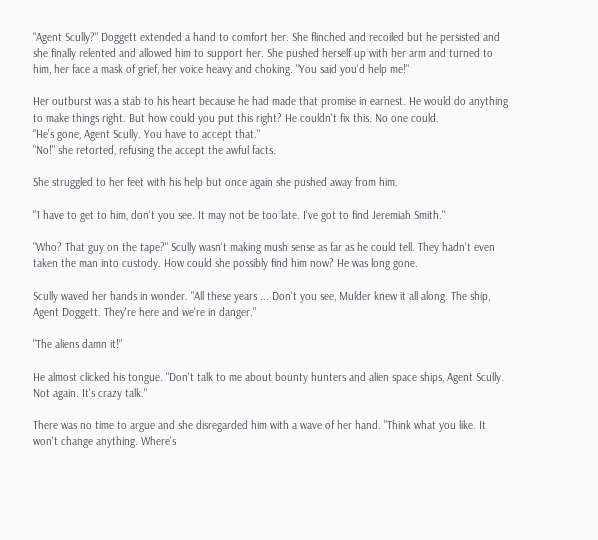"Agent Scully?" Doggett extended a hand to comfort her. She flinched and recoiled but he persisted and she finally relented and allowed him to support her. She pushed herself up with her arm and turned to him, her face a mask of grief, her voice heavy and choking. "You said you'd help me!"

Her outburst was a stab to his heart because he had made that promise in earnest. He would do anything to make things right. But how could you put this right? He couldn't fix this. No one could.
"He's gone, Agent Scully. You have to accept that."
"No!" she retorted, refusing the accept the awful facts.

She struggled to her feet with his help but once again she pushed away from him.

"1 have to get to him, don't you see. It may not be too late. I've got to find Jeremiah Smith."

"Who? That guy on the tape?" Scully wasn't making mush sense as far as he could tell. They hadn't even taken the man into custody. How could she possibly find him now? He was long gone.

Scully waved her hands in wonder. "All these years ... Don't you see, Mulder knew it all along. The ship, Agent Doggett. They're here and we're in danger."

"The aliens damn it!"

He almost clicked his tongue. "Don't talk to me about bounty hunters and alien space ships, Agent Scully. Not again. It's crazy talk."

There was no time to argue and she disregarded him with a wave of her hand. "Think what you like. It won't change anything. Where's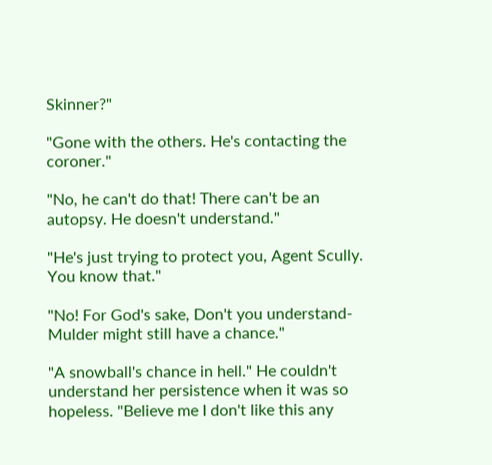Skinner?"

"Gone with the others. He's contacting the coroner."

"No, he can't do that! There can't be an autopsy. He doesn't understand."

"He's just trying to protect you, Agent Scully. You know that."

"No! For God's sake, Don't you understand- Mulder might still have a chance."

"A snowball's chance in hell." He couldn't understand her persistence when it was so hopeless. "Believe me I don't like this any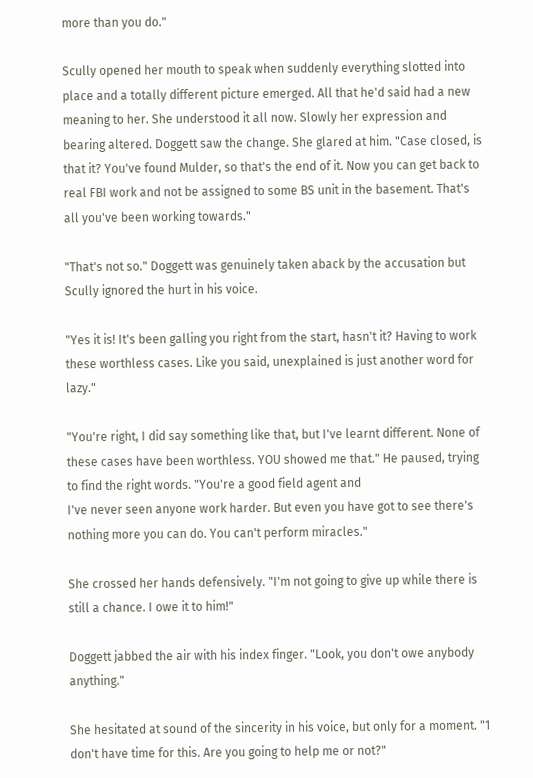more than you do."

Scully opened her mouth to speak when suddenly everything slotted into place and a totally different picture emerged. All that he'd said had a new meaning to her. She understood it all now. Slowly her expression and bearing altered. Doggett saw the change. She glared at him. "Case closed, is that it? You've found Mulder, so that's the end of it. Now you can get back to real FBI work and not be assigned to some BS unit in the basement. That's all you've been working towards."

"That's not so." Doggett was genuinely taken aback by the accusation but Scully ignored the hurt in his voice.

"Yes it is! It's been galling you right from the start, hasn't it? Having to work these worthless cases. Like you said, unexplained is just another word for lazy."

"You're right, I did say something like that, but I've learnt different. None of these cases have been worthless. YOU showed me that." He paused, trying to find the right words. "You're a good field agent and
I've never seen anyone work harder. But even you have got to see there's nothing more you can do. You can't perform miracles."

She crossed her hands defensively. "I'm not going to give up while there is still a chance. I owe it to him!"

Doggett jabbed the air with his index finger. "Look, you don't owe anybody anything."

She hesitated at sound of the sincerity in his voice, but only for a moment. "1 don't have time for this. Are you going to help me or not?"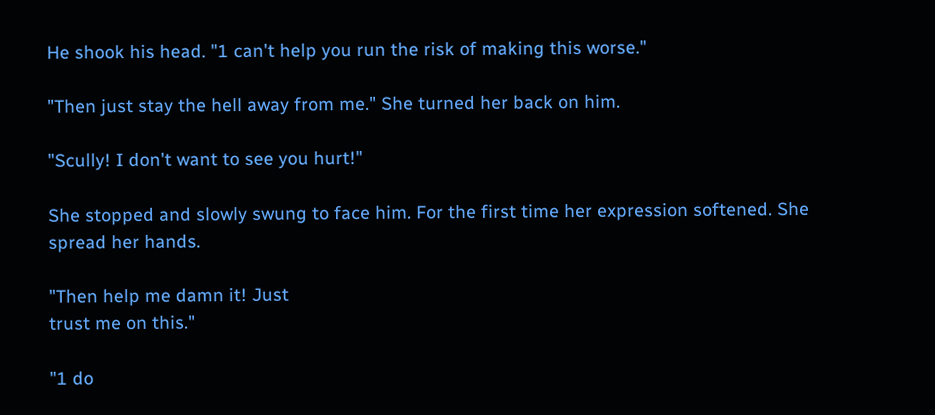He shook his head. "1 can't help you run the risk of making this worse."

"Then just stay the hell away from me." She turned her back on him.

"Scully! I don't want to see you hurt!"

She stopped and slowly swung to face him. For the first time her expression softened. She spread her hands.

"Then help me damn it! Just
trust me on this."

"1 do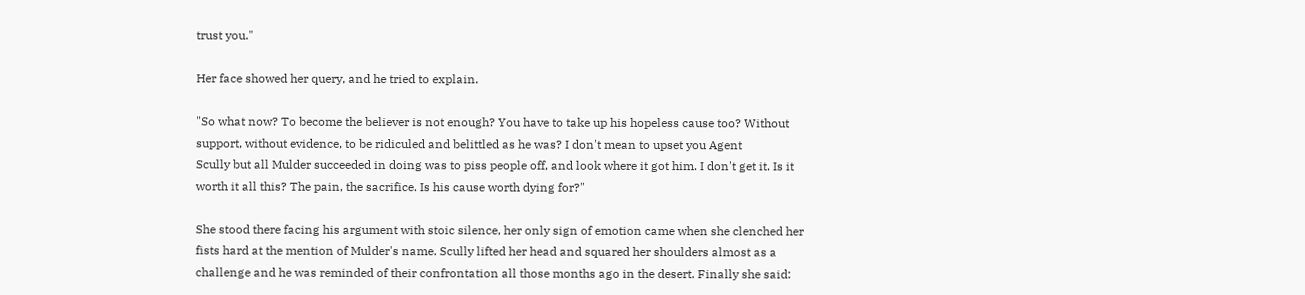trust you."

Her face showed her query, and he tried to explain.

"So what now? To become the believer is not enough? You have to take up his hopeless cause too? Without support, without evidence, to be ridiculed and belittled as he was? I don't mean to upset you Agent
Scully but all Mulder succeeded in doing was to piss people off, and look where it got him. I don't get it. Is it worth it all this? The pain, the sacrifice. Is his cause worth dying for?"

She stood there facing his argument with stoic silence, her only sign of emotion came when she clenched her fists hard at the mention of Mulder's name. Scully lifted her head and squared her shoulders almost as a challenge and he was reminded of their confrontation all those months ago in the desert. Finally she said: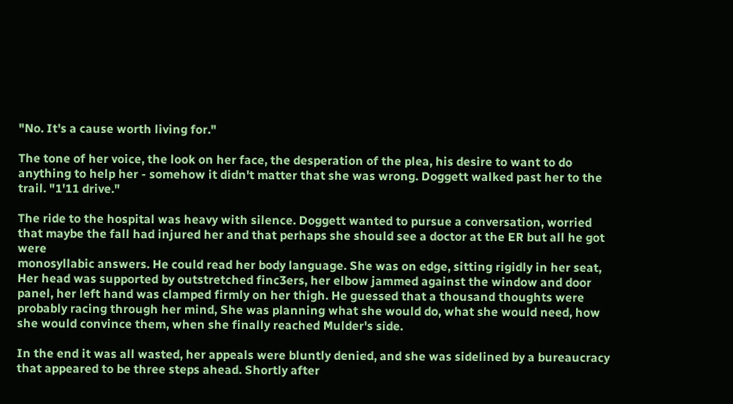"No. It's a cause worth living for."

The tone of her voice, the look on her face, the desperation of the plea, his desire to want to do anything to help her - somehow it didn't matter that she was wrong. Doggett walked past her to the trail. "1'11 drive."

The ride to the hospital was heavy with silence. Doggett wanted to pursue a conversation, worried that maybe the fall had injured her and that perhaps she should see a doctor at the ER but all he got were
monosyllabic answers. He could read her body language. She was on edge, sitting rigidly in her seat, Her head was supported by outstretched finc3ers, her elbow jammed against the window and door panel, her left hand was clamped firmly on her thigh. He guessed that a thousand thoughts were probably racing through her mind, She was planning what she would do, what she would need, how she would convince them, when she finally reached Mulder's side.

In the end it was all wasted, her appeals were bluntly denied, and she was sidelined by a bureaucracy that appeared to be three steps ahead. Shortly after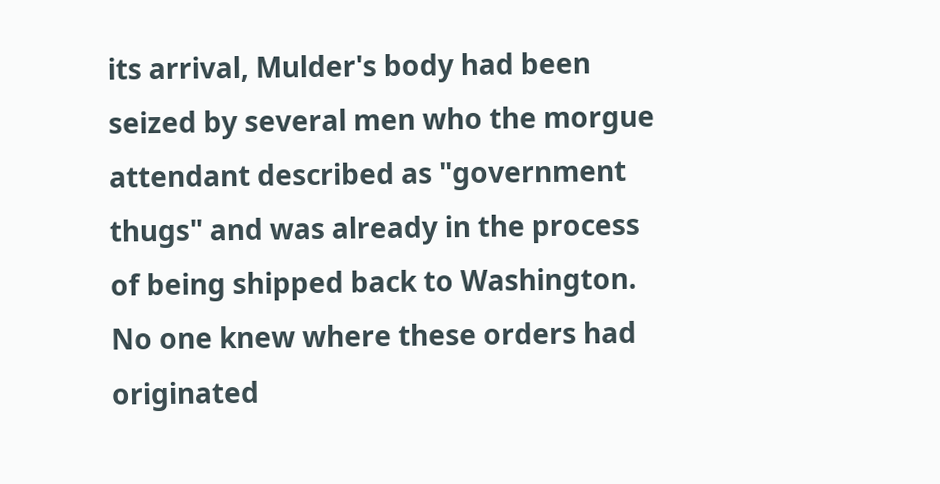its arrival, Mulder's body had been seized by several men who the morgue attendant described as "government thugs" and was already in the process of being shipped back to Washington. No one knew where these orders had originated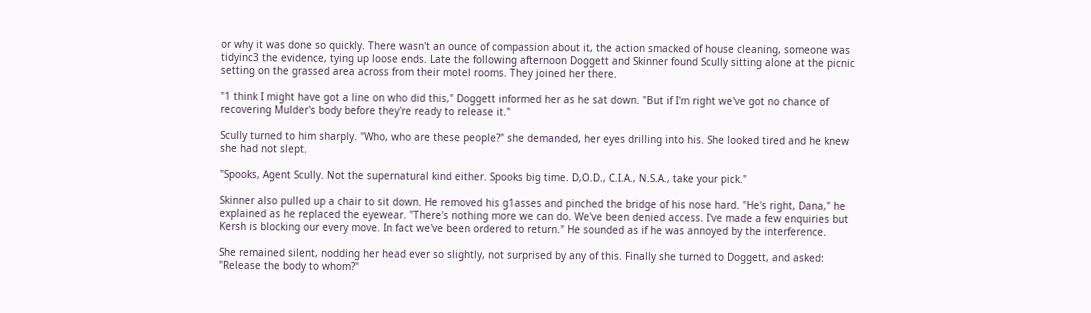or why it was done so quickly. There wasn't an ounce of compassion about it, the action smacked of house cleaning, someone was tidyinc3 the evidence, tying up loose ends. Late the following afternoon Doggett and Skinner found Scully sitting alone at the picnic setting on the grassed area across from their motel rooms. They joined her there.

"1 think I might have got a line on who did this," Doggett informed her as he sat down. "But if I'm right we've got no chance of recovering Mulder's body before they're ready to release it."

Scully turned to him sharply. "Who, who are these people?" she demanded, her eyes drilling into his. She looked tired and he knew she had not slept.

"Spooks, Agent Scully. Not the supernatural kind either. Spooks big time. D,O.D., C.I.A., N.S.A., take your pick."

Skinner also pulled up a chair to sit down. He removed his g1asses and pinched the bridge of his nose hard. "He's right, Dana," he explained as he replaced the eyewear. "There's nothing more we can do. We've been denied access. I've made a few enquiries but Kersh is blocking our every move. In fact we've been ordered to return." He sounded as if he was annoyed by the interference.

She remained silent, nodding her head ever so slightly, not surprised by any of this. Finally she turned to Doggett, and asked: "Release the body to whom?"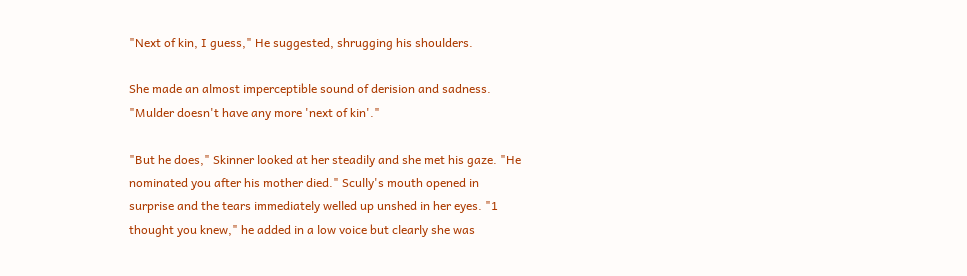"Next of kin, I guess," He suggested, shrugging his shoulders.

She made an almost imperceptible sound of derision and sadness. "Mulder doesn't have any more 'next of kin'."

"But he does," Skinner looked at her steadily and she met his gaze. "He nominated you after his mother died." Scully's mouth opened in surprise and the tears immediately welled up unshed in her eyes. "1 thought you knew," he added in a low voice but clearly she was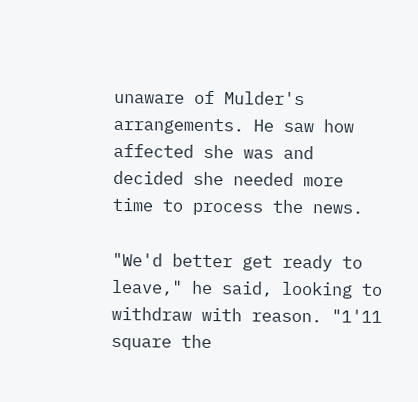unaware of Mulder's arrangements. He saw how affected she was and decided she needed more time to process the news.

"We'd better get ready to leave," he said, looking to withdraw with reason. "1'11 square the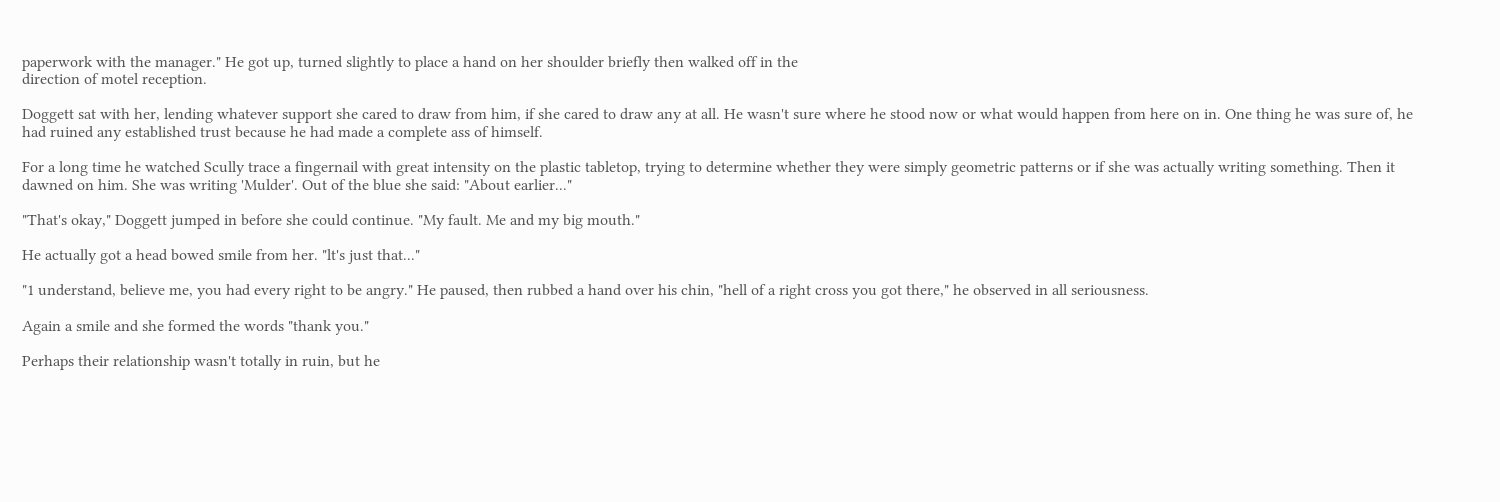paperwork with the manager." He got up, turned slightly to place a hand on her shoulder briefly then walked off in the
direction of motel reception.

Doggett sat with her, lending whatever support she cared to draw from him, if she cared to draw any at all. He wasn't sure where he stood now or what would happen from here on in. One thing he was sure of, he had ruined any established trust because he had made a complete ass of himself.

For a long time he watched Scully trace a fingernail with great intensity on the plastic tabletop, trying to determine whether they were simply geometric patterns or if she was actually writing something. Then it dawned on him. She was writing 'Mulder'. Out of the blue she said: "About earlier..."

"That's okay," Doggett jumped in before she could continue. "My fault. Me and my big mouth."

He actually got a head bowed smile from her. "lt's just that..."

"1 understand, believe me, you had every right to be angry." He paused, then rubbed a hand over his chin, "hell of a right cross you got there," he observed in all seriousness.

Again a smile and she formed the words "thank you."

Perhaps their relationship wasn't totally in ruin, but he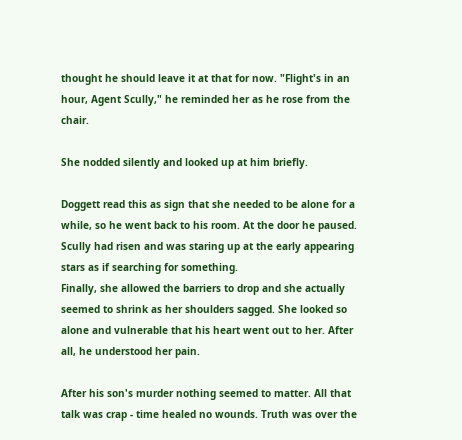thought he should leave it at that for now. "Flight's in an hour, Agent Scully," he reminded her as he rose from the chair.

She nodded silently and looked up at him briefly.

Doggett read this as sign that she needed to be alone for a while, so he went back to his room. At the door he paused. Scully had risen and was staring up at the early appearing stars as if searching for something.
Finally, she allowed the barriers to drop and she actually seemed to shrink as her shoulders sagged. She looked so alone and vulnerable that his heart went out to her. After all, he understood her pain.

After his son's murder nothing seemed to matter. All that talk was crap - time healed no wounds. Truth was over the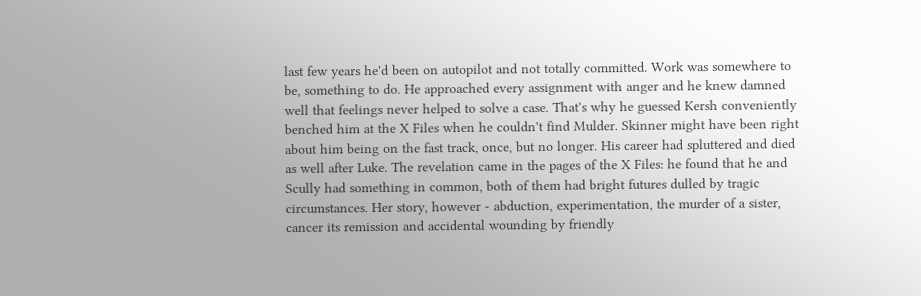last few years he'd been on autopilot and not totally committed. Work was somewhere to be, something to do. He approached every assignment with anger and he knew damned well that feelings never helped to solve a case. That's why he guessed Kersh conveniently benched him at the X Files when he couldn't find Mulder. Skinner might have been right about him being on the fast track, once, but no longer. His career had spluttered and died as well after Luke. The revelation came in the pages of the X Files: he found that he and Scully had something in common, both of them had bright futures dulled by tragic circumstances. Her story, however - abduction, experimentation, the murder of a sister, cancer its remission and accidental wounding by friendly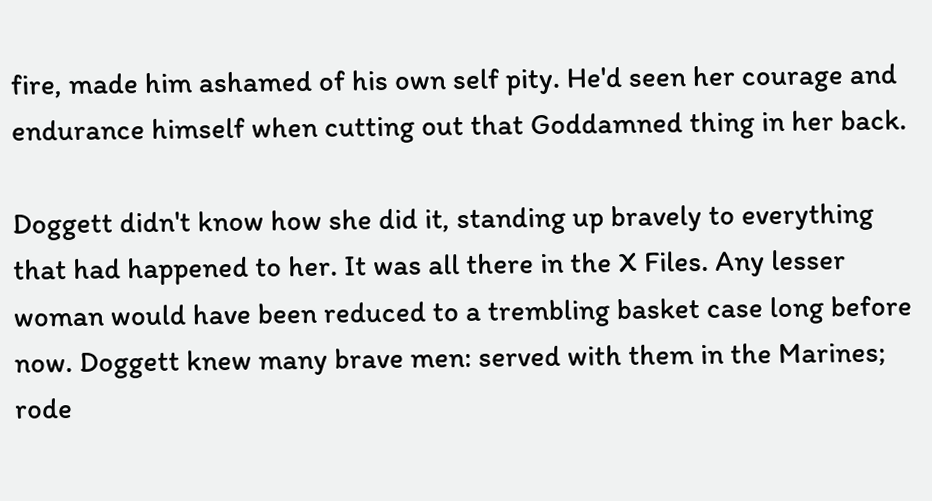fire, made him ashamed of his own self pity. He'd seen her courage and endurance himself when cutting out that Goddamned thing in her back.

Doggett didn't know how she did it, standing up bravely to everything that had happened to her. It was all there in the X Files. Any lesser woman would have been reduced to a trembling basket case long before
now. Doggett knew many brave men: served with them in the Marines; rode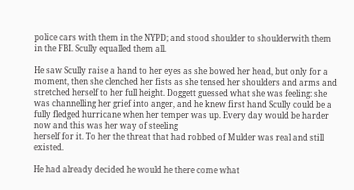police cars with them in the NYPD; and stood shoulder to shoulderwith them in the FBI. Scully equalled them all.

He saw Scully raise a hand to her eyes as she bowed her head, but only for a moment, then she clenched her fists as she tensed her shoulders and arms and stretched herself to her full height. Doggett guessed what she was feeling: she was channelling her grief into anger, and he knew first hand Scully could be a fully fledged hurricane when her temper was up. Every day would be harder now and this was her way of steeling
herself for it. To her the threat that had robbed of Mulder was real and still existed.

He had already decided he would he there come what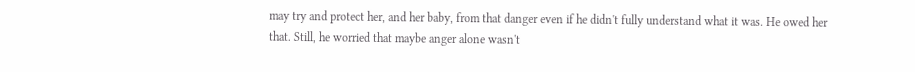may try and protect her, and her baby, from that danger even if he didn't fully understand what it was. He owed her that. Still, he worried that maybe anger alone wasn't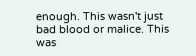enough. This wasn't just bad blood or malice. This was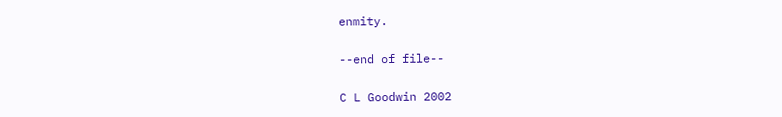enmity.

--end of file--

C L Goodwin 2002